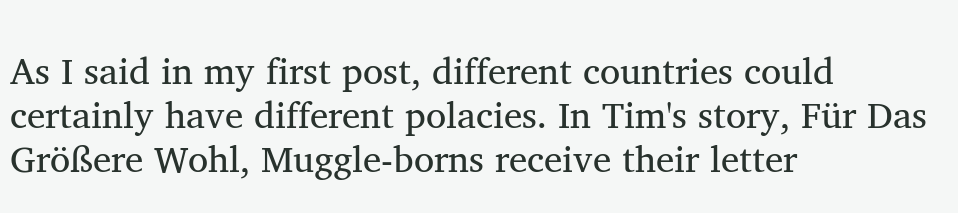As I said in my first post, different countries could certainly have different polacies. In Tim's story, Für Das Größere Wohl, Muggle-borns receive their letter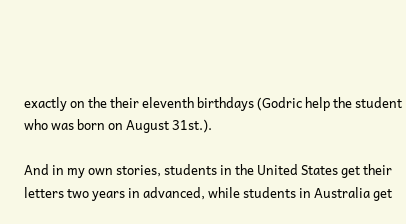exactly on the their eleventh birthdays (Godric help the student who was born on August 31st.).

And in my own stories, students in the United States get their letters two years in advanced, while students in Australia get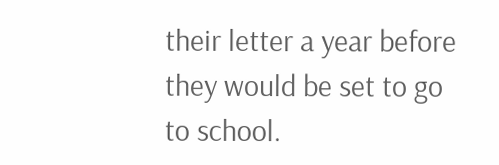their letter a year before they would be set to go to school.